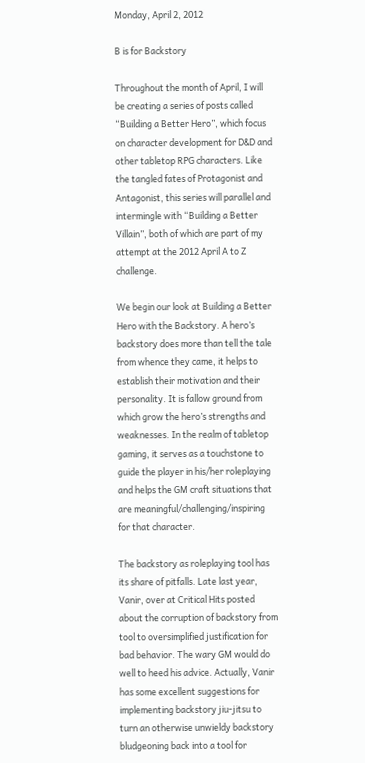Monday, April 2, 2012

B is for Backstory

Throughout the month of April, I will be creating a series of posts called “Building a Better Hero”, which focus on character development for D&D and other tabletop RPG characters. Like the tangled fates of Protagonist and Antagonist, this series will parallel and intermingle with “Building a Better Villain”, both of which are part of my attempt at the 2012 April A to Z challenge.

We begin our look at Building a Better Hero with the Backstory. A hero’s backstory does more than tell the tale from whence they came, it helps to establish their motivation and their personality. It is fallow ground from which grow the hero’s strengths and weaknesses. In the realm of tabletop gaming, it serves as a touchstone to guide the player in his/her roleplaying and helps the GM craft situations that are meaningful/challenging/inspiring for that character.

The backstory as roleplaying tool has its share of pitfalls. Late last year, Vanir, over at Critical Hits posted about the corruption of backstory from tool to oversimplified justification for bad behavior. The wary GM would do well to heed his advice. Actually, Vanir has some excellent suggestions for implementing backstory jiu-jitsu to turn an otherwise unwieldy backstory bludgeoning back into a tool for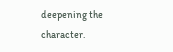deepening the character.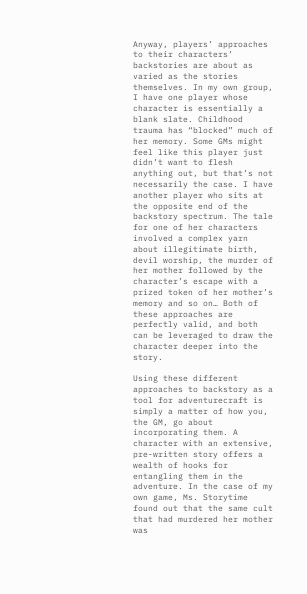Anyway, players’ approaches to their characters’ backstories are about as varied as the stories themselves. In my own group, I have one player whose character is essentially a blank slate. Childhood trauma has “blocked” much of her memory. Some GMs might feel like this player just didn’t want to flesh anything out, but that’s not necessarily the case. I have another player who sits at the opposite end of the backstory spectrum. The tale for one of her characters involved a complex yarn about illegitimate birth, devil worship, the murder of her mother followed by the character’s escape with a prized token of her mother’s memory and so on… Both of these approaches are perfectly valid, and both can be leveraged to draw the character deeper into the story.

Using these different approaches to backstory as a tool for adventurecraft is simply a matter of how you, the GM, go about incorporating them. A character with an extensive, pre-written story offers a wealth of hooks for entangling them in the adventure. In the case of my own game, Ms. Storytime found out that the same cult that had murdered her mother was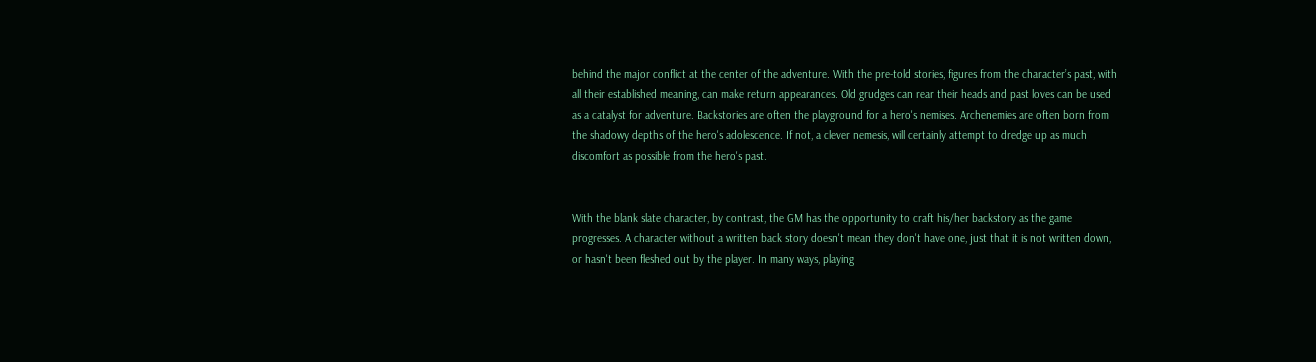behind the major conflict at the center of the adventure. With the pre-told stories, figures from the character’s past, with all their established meaning, can make return appearances. Old grudges can rear their heads and past loves can be used as a catalyst for adventure. Backstories are often the playground for a hero's nemises. Archenemies are often born from the shadowy depths of the hero's adolescence. If not, a clever nemesis, will certainly attempt to dredge up as much discomfort as possible from the hero's past.


With the blank slate character, by contrast, the GM has the opportunity to craft his/her backstory as the game progresses. A character without a written back story doesn't mean they don't have one, just that it is not written down, or hasn't been fleshed out by the player. In many ways, playing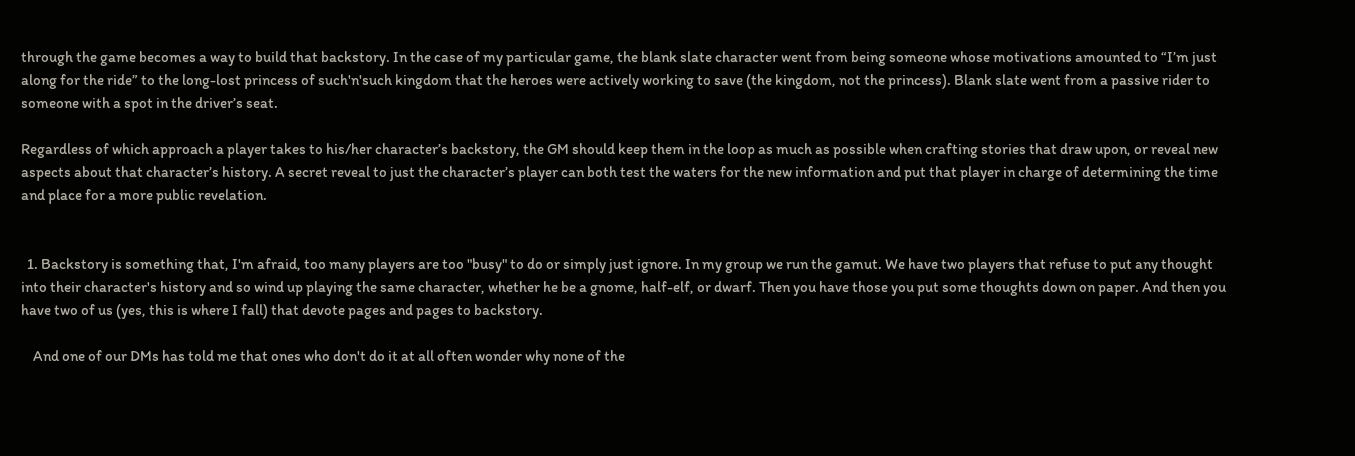through the game becomes a way to build that backstory. In the case of my particular game, the blank slate character went from being someone whose motivations amounted to “I’m just along for the ride” to the long-lost princess of such'n'such kingdom that the heroes were actively working to save (the kingdom, not the princess). Blank slate went from a passive rider to someone with a spot in the driver’s seat.

Regardless of which approach a player takes to his/her character’s backstory, the GM should keep them in the loop as much as possible when crafting stories that draw upon, or reveal new aspects about that character’s history. A secret reveal to just the character’s player can both test the waters for the new information and put that player in charge of determining the time and place for a more public revelation.


  1. Backstory is something that, I'm afraid, too many players are too "busy" to do or simply just ignore. In my group we run the gamut. We have two players that refuse to put any thought into their character's history and so wind up playing the same character, whether he be a gnome, half-elf, or dwarf. Then you have those you put some thoughts down on paper. And then you have two of us (yes, this is where I fall) that devote pages and pages to backstory.

    And one of our DMs has told me that ones who don't do it at all often wonder why none of the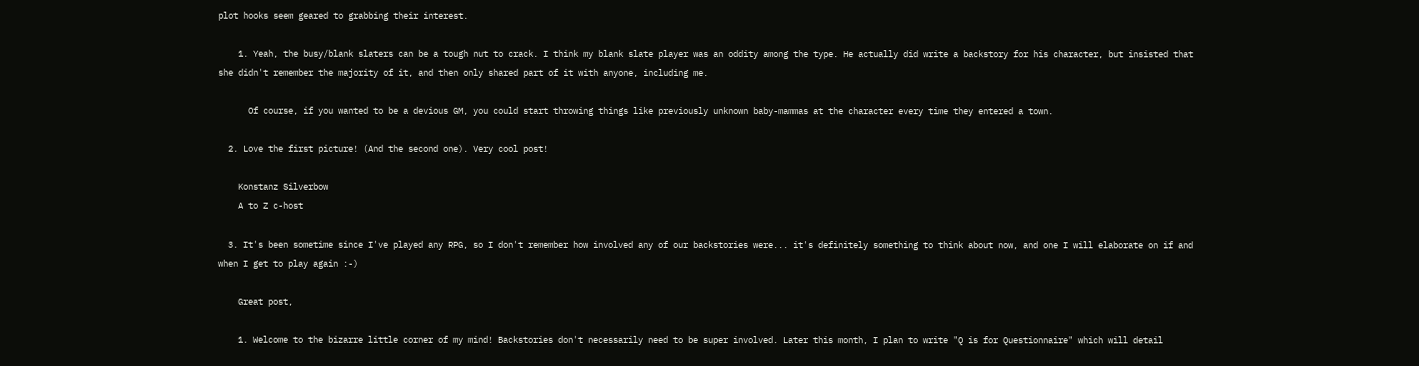plot hooks seem geared to grabbing their interest.

    1. Yeah, the busy/blank slaters can be a tough nut to crack. I think my blank slate player was an oddity among the type. He actually did write a backstory for his character, but insisted that she didn't remember the majority of it, and then only shared part of it with anyone, including me.

      Of course, if you wanted to be a devious GM, you could start throwing things like previously unknown baby-mammas at the character every time they entered a town.

  2. Love the first picture! (And the second one). Very cool post!

    Konstanz Silverbow
    A to Z c-host

  3. It's been sometime since I've played any RPG, so I don't remember how involved any of our backstories were... it's definitely something to think about now, and one I will elaborate on if and when I get to play again :-)

    Great post,

    1. Welcome to the bizarre little corner of my mind! Backstories don't necessarily need to be super involved. Later this month, I plan to write "Q is for Questionnaire" which will detail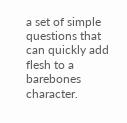a set of simple questions that can quickly add flesh to a barebones character.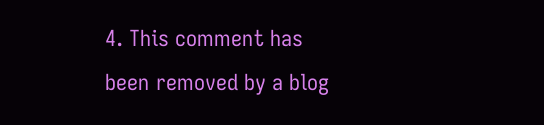4. This comment has been removed by a blog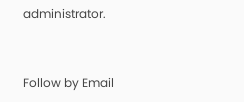administrator.


Follow by Email